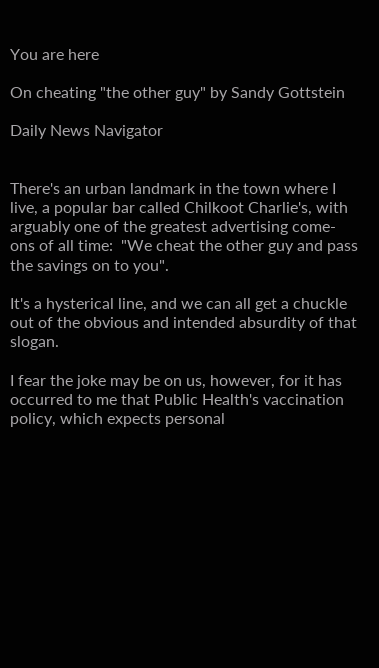You are here

On cheating "the other guy" by Sandy Gottstein

Daily News Navigator


There's an urban landmark in the town where I live, a popular bar called Chilkoot Charlie's, with arguably one of the greatest advertising come-ons of all time:  "We cheat the other guy and pass the savings on to you".

It's a hysterical line, and we can all get a chuckle out of the obvious and intended absurdity of that slogan.

I fear the joke may be on us, however, for it has occurred to me that Public Health's vaccination policy, which expects personal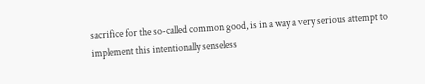sacrifice for the so-called common good, is in a way a very serious attempt to implement this intentionally senseless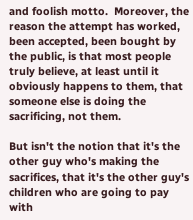and foolish motto.  Moreover, the reason the attempt has worked, been accepted, been bought by the public, is that most people truly believe, at least until it obviously happens to them, that someone else is doing the sacrificing, not them.

But isn't the notion that it's the other guy who's making the sacrifices, that it's the other guy's children who are going to pay with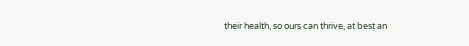their health, so ours can thrive, at best an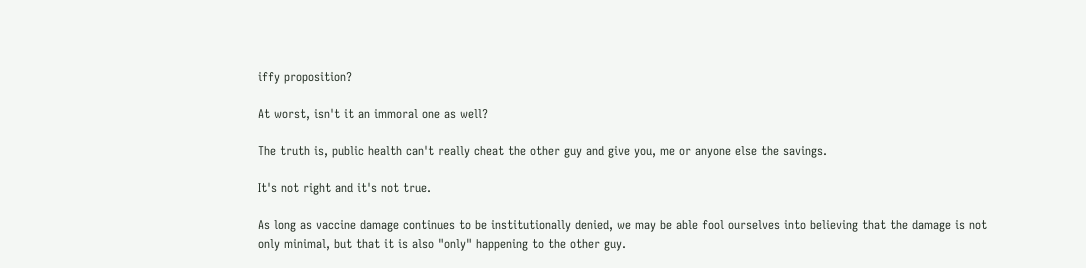iffy proposition?

At worst, isn't it an immoral one as well?

The truth is, public health can't really cheat the other guy and give you, me or anyone else the savings.

It's not right and it's not true.

As long as vaccine damage continues to be institutionally denied, we may be able fool ourselves into believing that the damage is not only minimal, but that it is also "only" happening to the other guy.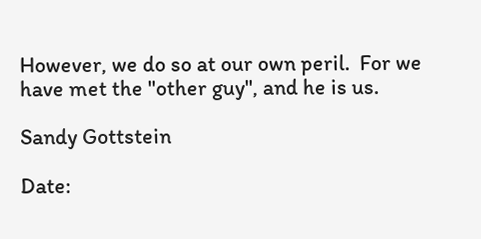However, we do so at our own peril.  For we have met the "other guy", and he is us.

Sandy Gottstein

Date: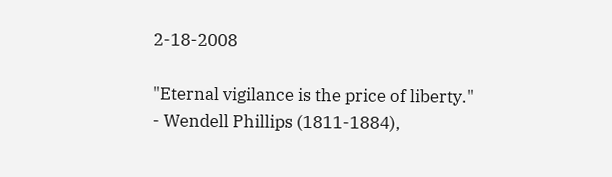2-18-2008

"Eternal vigilance is the price of liberty." - Wendell Phillips (1811-1884),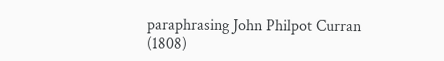paraphrasing John Philpot Curran (1808)